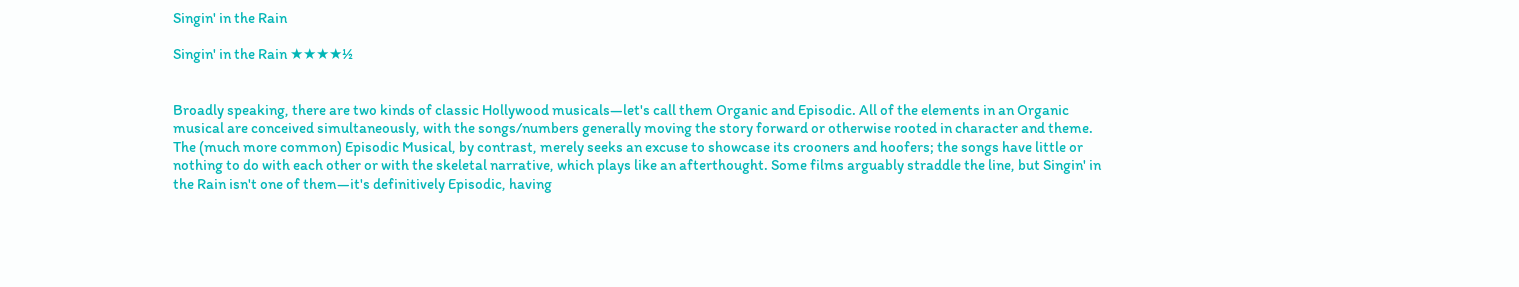Singin' in the Rain

Singin' in the Rain ★★★★½


Broadly speaking, there are two kinds of classic Hollywood musicals—let's call them Organic and Episodic. All of the elements in an Organic musical are conceived simultaneously, with the songs/numbers generally moving the story forward or otherwise rooted in character and theme. The (much more common) Episodic Musical, by contrast, merely seeks an excuse to showcase its crooners and hoofers; the songs have little or nothing to do with each other or with the skeletal narrative, which plays like an afterthought. Some films arguably straddle the line, but Singin' in the Rain isn't one of them—it's definitively Episodic, having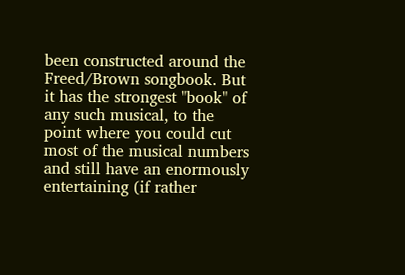been constructed around the Freed/Brown songbook. But it has the strongest "book" of any such musical, to the point where you could cut most of the musical numbers and still have an enormously entertaining (if rather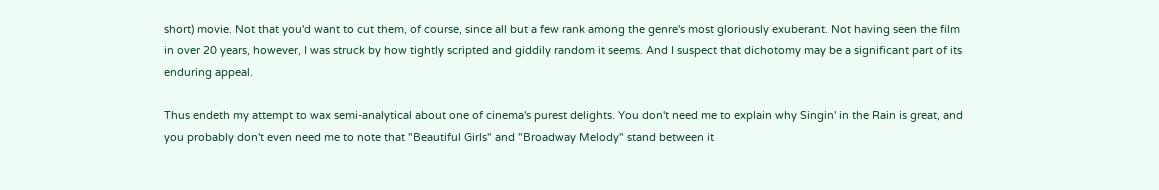short) movie. Not that you'd want to cut them, of course, since all but a few rank among the genre's most gloriously exuberant. Not having seen the film in over 20 years, however, I was struck by how tightly scripted and giddily random it seems. And I suspect that dichotomy may be a significant part of its enduring appeal.

Thus endeth my attempt to wax semi-analytical about one of cinema's purest delights. You don't need me to explain why Singin' in the Rain is great, and you probably don't even need me to note that "Beautiful Girls" and "Broadway Melody" stand between it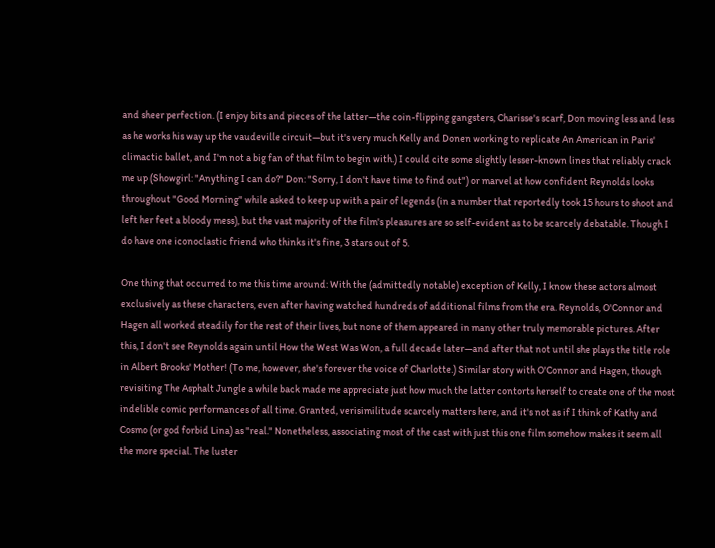and sheer perfection. (I enjoy bits and pieces of the latter—the coin-flipping gangsters, Charisse's scarf, Don moving less and less as he works his way up the vaudeville circuit—but it's very much Kelly and Donen working to replicate An American in Paris' climactic ballet, and I'm not a big fan of that film to begin with.) I could cite some slightly lesser-known lines that reliably crack me up (Showgirl: "Anything I can do?" Don: "Sorry, I don't have time to find out") or marvel at how confident Reynolds looks throughout "Good Morning" while asked to keep up with a pair of legends (in a number that reportedly took 15 hours to shoot and left her feet a bloody mess), but the vast majority of the film's pleasures are so self-evident as to be scarcely debatable. Though I do have one iconoclastic friend who thinks it's fine, 3 stars out of 5.

One thing that occurred to me this time around: With the (admittedly notable) exception of Kelly, I know these actors almost exclusively as these characters, even after having watched hundreds of additional films from the era. Reynolds, O'Connor and Hagen all worked steadily for the rest of their lives, but none of them appeared in many other truly memorable pictures. After this, I don't see Reynolds again until How the West Was Won, a full decade later—and after that not until she plays the title role in Albert Brooks' Mother! (To me, however, she's forever the voice of Charlotte.) Similar story with O'Connor and Hagen, though revisiting The Asphalt Jungle a while back made me appreciate just how much the latter contorts herself to create one of the most indelible comic performances of all time. Granted, verisimilitude scarcely matters here, and it's not as if I think of Kathy and Cosmo (or god forbid Lina) as "real." Nonetheless, associating most of the cast with just this one film somehow makes it seem all the more special. The luster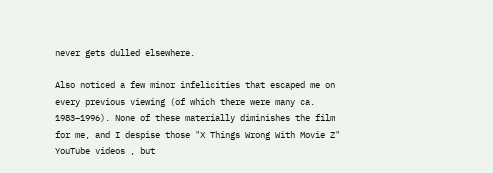never gets dulled elsewhere.

Also noticed a few minor infelicities that escaped me on every previous viewing (of which there were many ca. 1983–1996). None of these materially diminishes the film for me, and I despise those "X Things Wrong With Movie Z" YouTube videos , but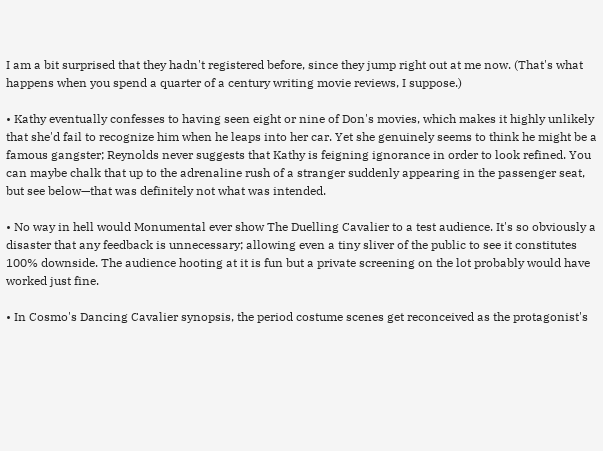I am a bit surprised that they hadn't registered before, since they jump right out at me now. (That's what happens when you spend a quarter of a century writing movie reviews, I suppose.)

• Kathy eventually confesses to having seen eight or nine of Don's movies, which makes it highly unlikely that she'd fail to recognize him when he leaps into her car. Yet she genuinely seems to think he might be a famous gangster; Reynolds never suggests that Kathy is feigning ignorance in order to look refined. You can maybe chalk that up to the adrenaline rush of a stranger suddenly appearing in the passenger seat, but see below—that was definitely not what was intended.

• No way in hell would Monumental ever show The Duelling Cavalier to a test audience. It's so obviously a disaster that any feedback is unnecessary; allowing even a tiny sliver of the public to see it constitutes 100% downside. The audience hooting at it is fun but a private screening on the lot probably would have worked just fine.

• In Cosmo's Dancing Cavalier synopsis, the period costume scenes get reconceived as the protagonist's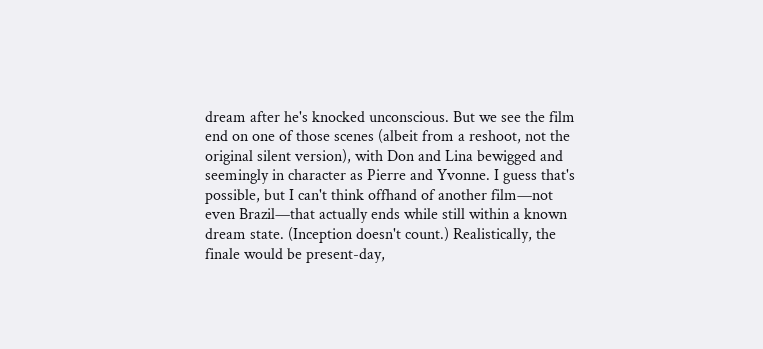dream after he's knocked unconscious. But we see the film end on one of those scenes (albeit from a reshoot, not the original silent version), with Don and Lina bewigged and seemingly in character as Pierre and Yvonne. I guess that's possible, but I can't think offhand of another film—not even Brazil—that actually ends while still within a known dream state. (Inception doesn't count.) Realistically, the finale would be present-day,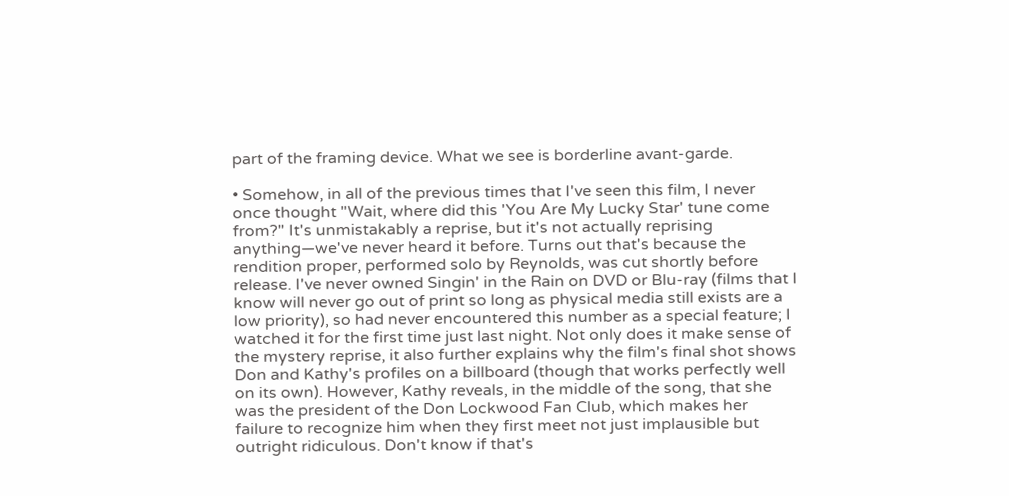part of the framing device. What we see is borderline avant-garde.

• Somehow, in all of the previous times that I've seen this film, I never once thought "Wait, where did this 'You Are My Lucky Star' tune come from?" It's unmistakably a reprise, but it's not actually reprising anything—we've never heard it before. Turns out that's because the rendition proper, performed solo by Reynolds, was cut shortly before release. I've never owned Singin' in the Rain on DVD or Blu-ray (films that I know will never go out of print so long as physical media still exists are a low priority), so had never encountered this number as a special feature; I watched it for the first time just last night. Not only does it make sense of the mystery reprise, it also further explains why the film's final shot shows Don and Kathy's profiles on a billboard (though that works perfectly well on its own). However, Kathy reveals, in the middle of the song, that she was the president of the Don Lockwood Fan Club, which makes her failure to recognize him when they first meet not just implausible but outright ridiculous. Don't know if that's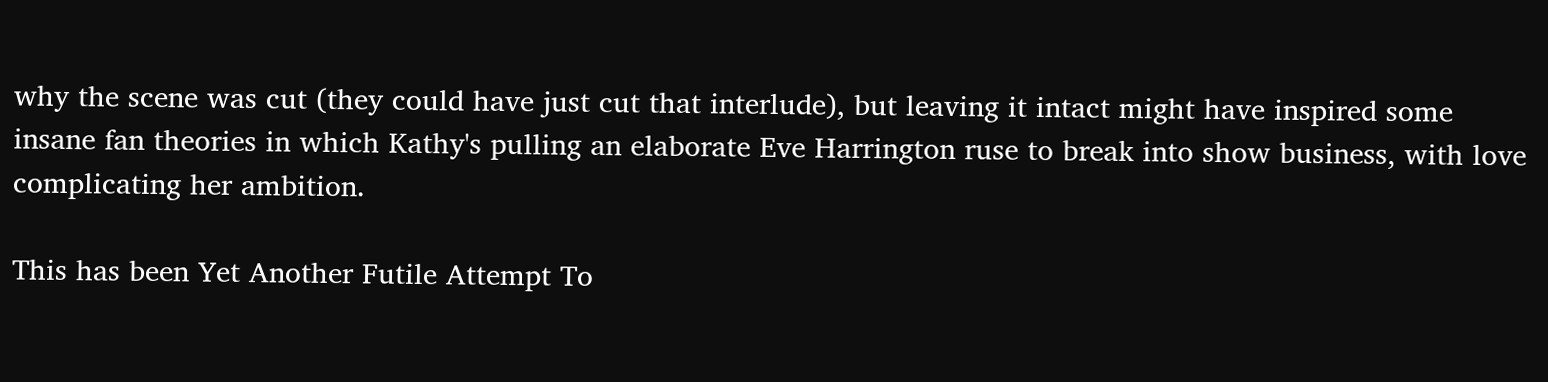why the scene was cut (they could have just cut that interlude), but leaving it intact might have inspired some insane fan theories in which Kathy's pulling an elaborate Eve Harrington ruse to break into show business, with love complicating her ambition.

This has been Yet Another Futile Attempt To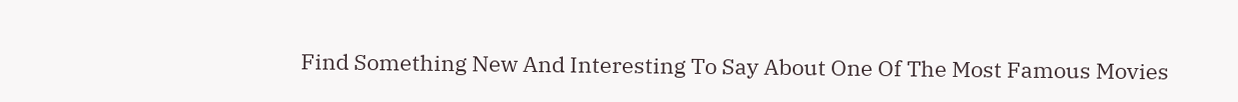Find Something New And Interesting To Say About One Of The Most Famous Movies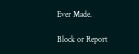Ever Made.

Block or Report